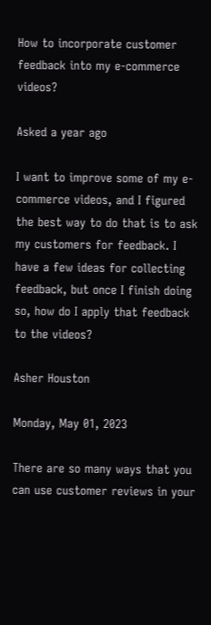How to incorporate customer feedback into my e-commerce videos?

Asked a year ago

I want to improve some of my e-commerce videos, and I figured the best way to do that is to ask my customers for feedback. I have a few ideas for collecting feedback, but once I finish doing so, how do I apply that feedback to the videos?

Asher Houston

Monday, May 01, 2023

There are so many ways that you can use customer reviews in your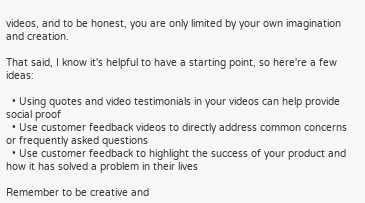videos, and to be honest, you are only limited by your own imagination and creation.

That said, I know it's helpful to have a starting point, so here're a few ideas:

  • Using quotes and video testimonials in your videos can help provide social proof
  • Use customer feedback videos to directly address common concerns or frequently asked questions
  • Use customer feedback to highlight the success of your product and how it has solved a problem in their lives

Remember to be creative and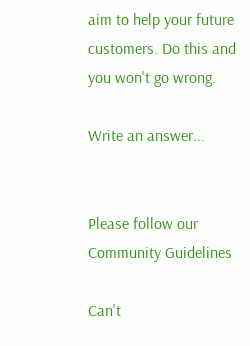aim to help your future customers. Do this and you won't go wrong.

Write an answer...


Please follow our  Community Guidelines

Can't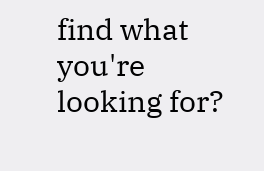find what you're looking for?